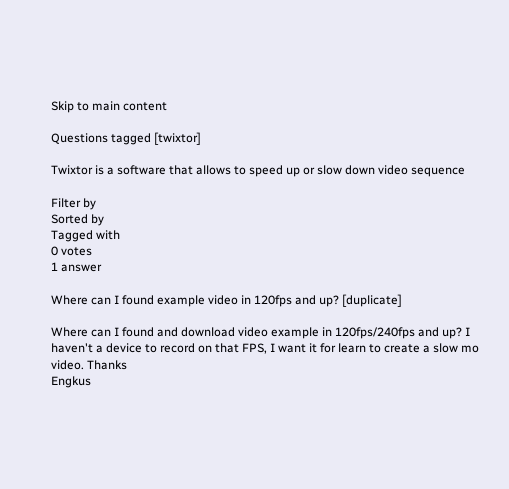Skip to main content

Questions tagged [twixtor]

Twixtor is a software that allows to speed up or slow down video sequence

Filter by
Sorted by
Tagged with
0 votes
1 answer

Where can I found example video in 120fps and up? [duplicate]

Where can I found and download video example in 120fps/240fps and up? I haven't a device to record on that FPS, I want it for learn to create a slow mo video. Thanks
Engkus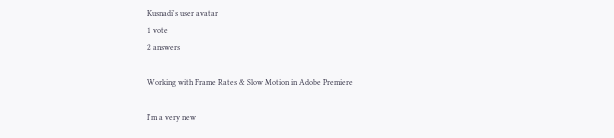Kusnadi's user avatar
1 vote
2 answers

Working with Frame Rates & Slow Motion in Adobe Premiere

I'm a very new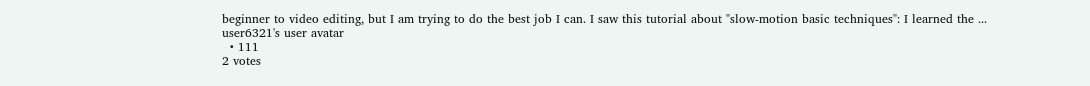beginner to video editing, but I am trying to do the best job I can. I saw this tutorial about "slow-motion basic techniques": I learned the ...
user6321's user avatar
  • 111
2 votes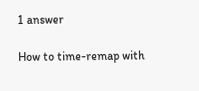1 answer

How to time-remap with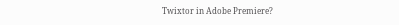Twixtor in Adobe Premiere?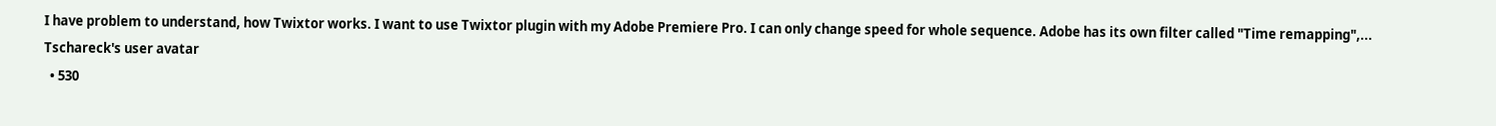I have problem to understand, how Twixtor works. I want to use Twixtor plugin with my Adobe Premiere Pro. I can only change speed for whole sequence. Adobe has its own filter called "Time remapping",...
Tschareck's user avatar
  • 530